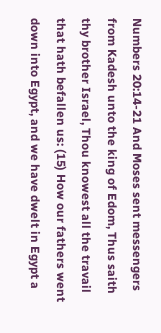Numbers 20:14-21 And Moses sent messengers from Kadesh unto the king of Edom, Thus saith thy brother Israel, Thou knowest all the travail that hath befallen us: (15) How our fathers went down into Egypt, and we have dwelt in Egypt a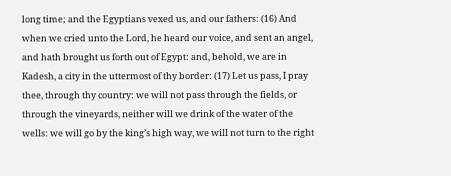long time; and the Egyptians vexed us, and our fathers: (16) And when we cried unto the Lord, he heard our voice, and sent an angel, and hath brought us forth out of Egypt: and, behold, we are in Kadesh, a city in the uttermost of thy border: (17) Let us pass, I pray thee, through thy country: we will not pass through the fields, or through the vineyards, neither will we drink of the water of the wells: we will go by the king’s high way, we will not turn to the right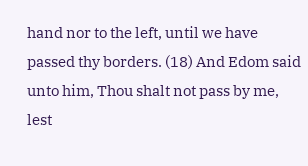hand nor to the left, until we have passed thy borders. (18) And Edom said unto him, Thou shalt not pass by me, lest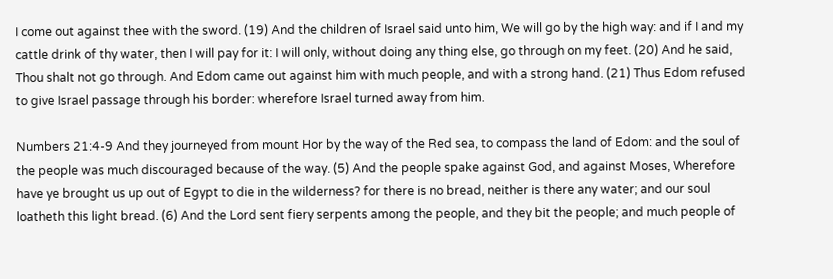I come out against thee with the sword. (19) And the children of Israel said unto him, We will go by the high way: and if I and my cattle drink of thy water, then I will pay for it: I will only, without doing any thing else, go through on my feet. (20) And he said, Thou shalt not go through. And Edom came out against him with much people, and with a strong hand. (21) Thus Edom refused to give Israel passage through his border: wherefore Israel turned away from him.

Numbers 21:4-9 And they journeyed from mount Hor by the way of the Red sea, to compass the land of Edom: and the soul of the people was much discouraged because of the way. (5) And the people spake against God, and against Moses, Wherefore have ye brought us up out of Egypt to die in the wilderness? for there is no bread, neither is there any water; and our soul loatheth this light bread. (6) And the Lord sent fiery serpents among the people, and they bit the people; and much people of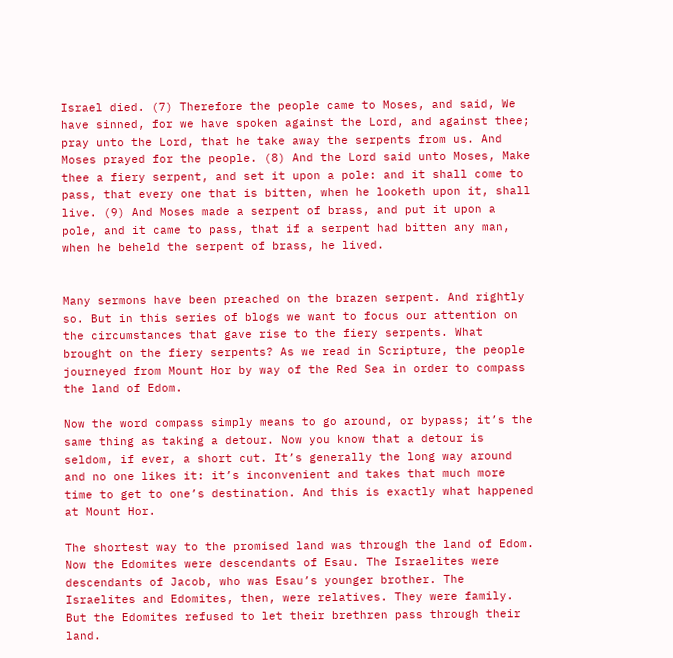Israel died. (7) Therefore the people came to Moses, and said, We have sinned, for we have spoken against the Lord, and against thee; pray unto the Lord, that he take away the serpents from us. And Moses prayed for the people. (8) And the Lord said unto Moses, Make thee a fiery serpent, and set it upon a pole: and it shall come to pass, that every one that is bitten, when he looketh upon it, shall live. (9) And Moses made a serpent of brass, and put it upon a pole, and it came to pass, that if a serpent had bitten any man, when he beheld the serpent of brass, he lived.


Many sermons have been preached on the brazen serpent. And rightly so. But in this series of blogs we want to focus our attention on the circumstances that gave rise to the fiery serpents. What brought on the fiery serpents? As we read in Scripture, the people journeyed from Mount Hor by way of the Red Sea in order to compass the land of Edom.

Now the word compass simply means to go around, or bypass; it’s the same thing as taking a detour. Now you know that a detour is seldom, if ever, a short cut. It’s generally the long way around and no one likes it: it’s inconvenient and takes that much more time to get to one’s destination. And this is exactly what happened at Mount Hor.

The shortest way to the promised land was through the land of Edom. Now the Edomites were descendants of Esau. The Israelites were descendants of Jacob, who was Esau’s younger brother. The Israelites and Edomites, then, were relatives. They were family. But the Edomites refused to let their brethren pass through their land.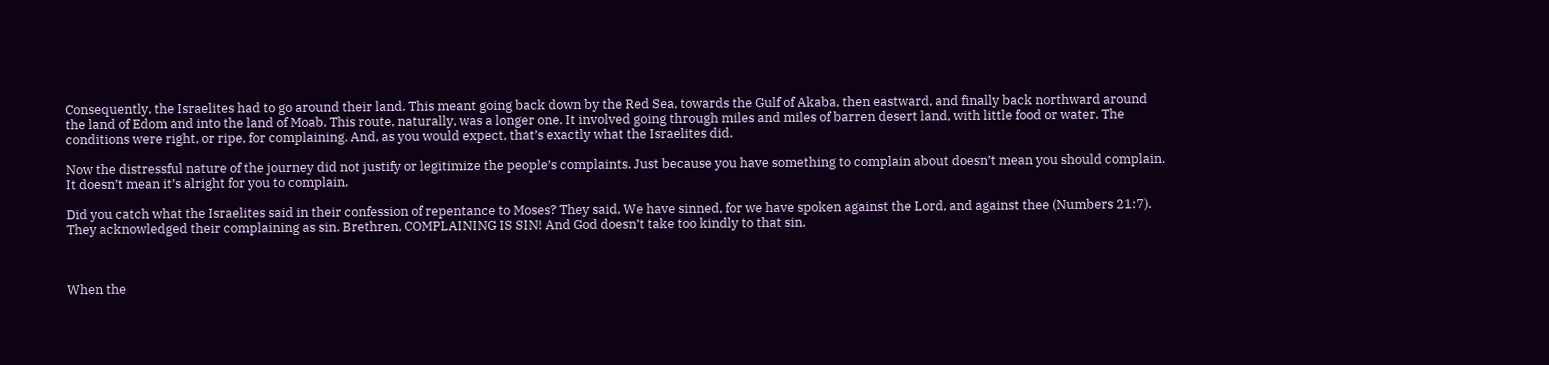Consequently, the Israelites had to go around their land. This meant going back down by the Red Sea, towards the Gulf of Akaba, then eastward, and finally back northward around the land of Edom and into the land of Moab. This route, naturally, was a longer one. It involved going through miles and miles of barren desert land, with little food or water. The conditions were right, or ripe, for complaining. And, as you would expect, that’s exactly what the Israelites did.

Now the distressful nature of the journey did not justify or legitimize the people’s complaints. Just because you have something to complain about doesn’t mean you should complain. It doesn’t mean it’s alright for you to complain.

Did you catch what the Israelites said in their confession of repentance to Moses? They said, We have sinned, for we have spoken against the Lord, and against thee (Numbers 21:7). They acknowledged their complaining as sin. Brethren, COMPLAINING IS SIN! And God doesn’t take too kindly to that sin.



When the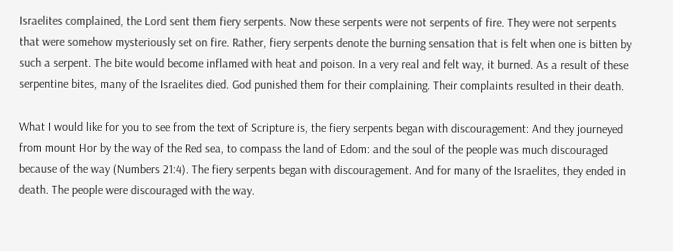Israelites complained, the Lord sent them fiery serpents. Now these serpents were not serpents of fire. They were not serpents that were somehow mysteriously set on fire. Rather, fiery serpents denote the burning sensation that is felt when one is bitten by such a serpent. The bite would become inflamed with heat and poison. In a very real and felt way, it burned. As a result of these serpentine bites, many of the Israelites died. God punished them for their complaining. Their complaints resulted in their death.

What I would like for you to see from the text of Scripture is, the fiery serpents began with discouragement: And they journeyed from mount Hor by the way of the Red sea, to compass the land of Edom: and the soul of the people was much discouraged because of the way (Numbers 21:4). The fiery serpents began with discouragement. And for many of the Israelites, they ended in death. The people were discouraged with the way.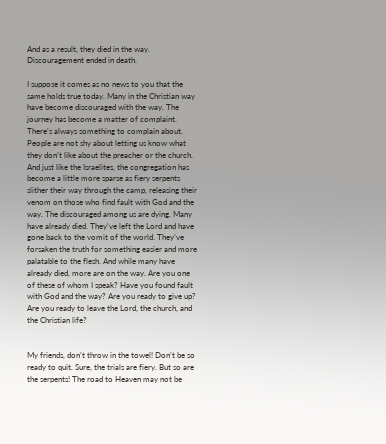And as a result, they died in the way. Discouragement ended in death.

I suppose it comes as no news to you that the same holds true today. Many in the Christian way have become discouraged with the way. The journey has become a matter of complaint. There’s always something to complain about. People are not shy about letting us know what they don’t like about the preacher or the church. And just like the Israelites, the congregation has become a little more sparse as fiery serpents slither their way through the camp, releasing their venom on those who find fault with God and the way. The discouraged among us are dying. Many have already died. They’ve left the Lord and have gone back to the vomit of the world. They’ve forsaken the truth for something easier and more palatable to the flesh. And while many have already died, more are on the way. Are you one of these of whom I speak? Have you found fault with God and the way? Are you ready to give up? Are you ready to leave the Lord, the church, and the Christian life?


My friends, don’t throw in the towel! Don’t be so ready to quit. Sure, the trials are fiery. But so are the serpents! The road to Heaven may not be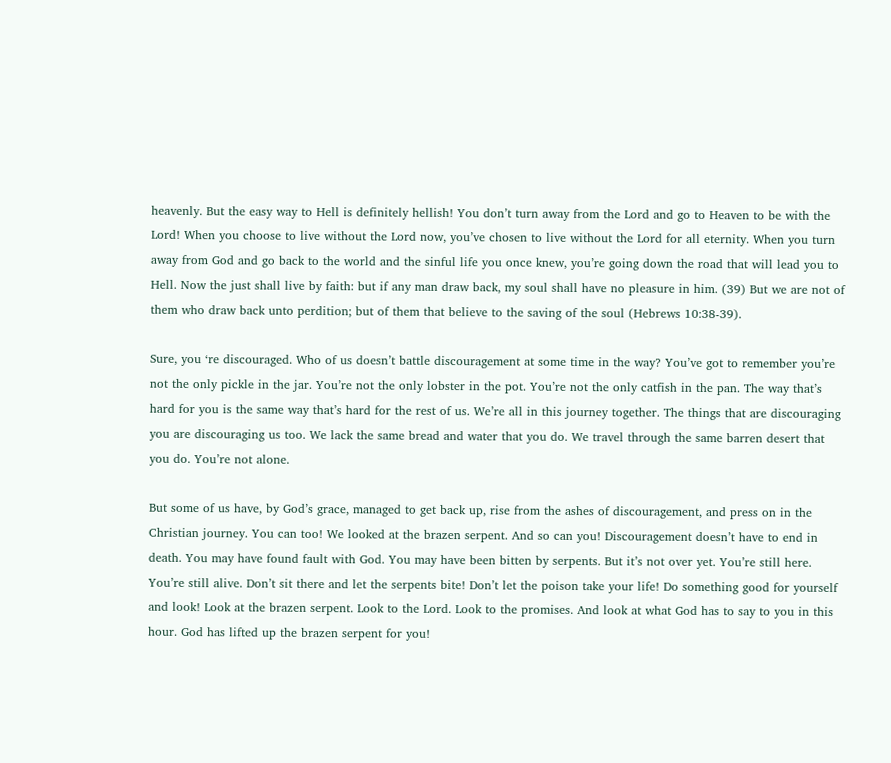heavenly. But the easy way to Hell is definitely hellish! You don’t turn away from the Lord and go to Heaven to be with the Lord! When you choose to live without the Lord now, you’ve chosen to live without the Lord for all eternity. When you turn away from God and go back to the world and the sinful life you once knew, you’re going down the road that will lead you to Hell. Now the just shall live by faith: but if any man draw back, my soul shall have no pleasure in him. (39) But we are not of them who draw back unto perdition; but of them that believe to the saving of the soul (Hebrews 10:38-39).

Sure, you ‘re discouraged. Who of us doesn’t battle discouragement at some time in the way? You’ve got to remember you’re not the only pickle in the jar. You’re not the only lobster in the pot. You’re not the only catfish in the pan. The way that’s hard for you is the same way that’s hard for the rest of us. We’re all in this journey together. The things that are discouraging you are discouraging us too. We lack the same bread and water that you do. We travel through the same barren desert that you do. You’re not alone.

But some of us have, by God’s grace, managed to get back up, rise from the ashes of discouragement, and press on in the Christian journey. You can too! We looked at the brazen serpent. And so can you! Discouragement doesn’t have to end in death. You may have found fault with God. You may have been bitten by serpents. But it’s not over yet. You’re still here. You’re still alive. Don’t sit there and let the serpents bite! Don’t let the poison take your life! Do something good for yourself and look! Look at the brazen serpent. Look to the Lord. Look to the promises. And look at what God has to say to you in this hour. God has lifted up the brazen serpent for you!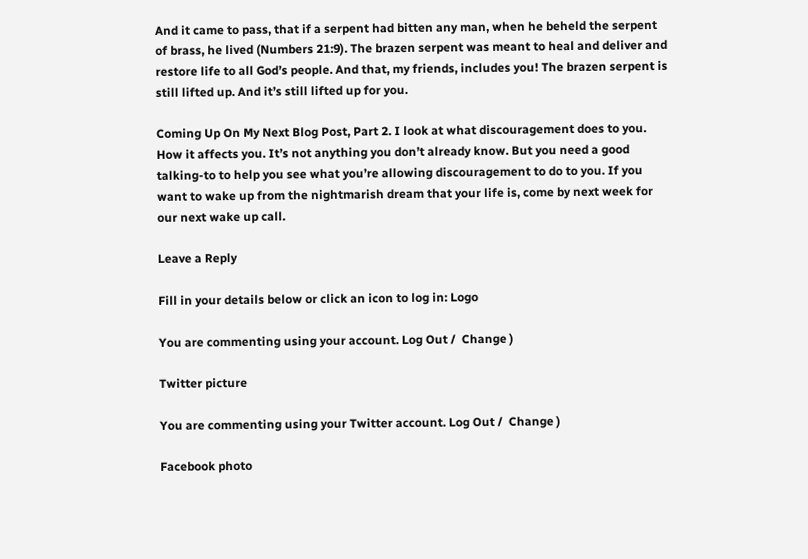And it came to pass, that if a serpent had bitten any man, when he beheld the serpent of brass, he lived (Numbers 21:9). The brazen serpent was meant to heal and deliver and restore life to all God’s people. And that, my friends, includes you! The brazen serpent is still lifted up. And it’s still lifted up for you.

Coming Up On My Next Blog Post, Part 2. I look at what discouragement does to you. How it affects you. It’s not anything you don’t already know. But you need a good talking-to to help you see what you’re allowing discouragement to do to you. If you want to wake up from the nightmarish dream that your life is, come by next week for our next wake up call.

Leave a Reply

Fill in your details below or click an icon to log in: Logo

You are commenting using your account. Log Out /  Change )

Twitter picture

You are commenting using your Twitter account. Log Out /  Change )

Facebook photo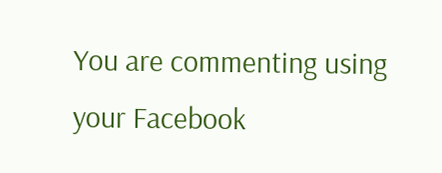You are commenting using your Facebook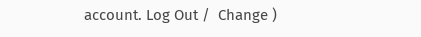account. Log Out /  Change )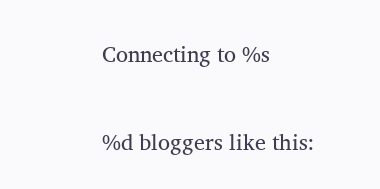Connecting to %s

%d bloggers like this: